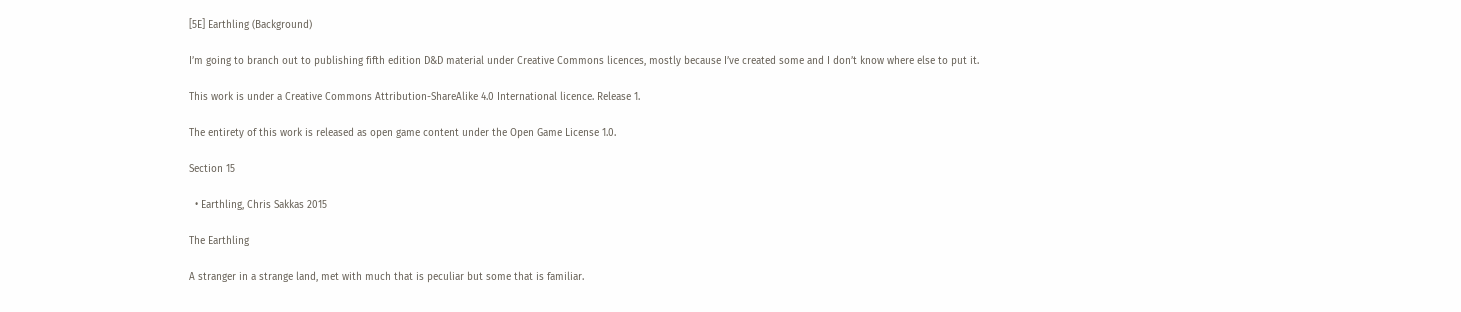[5E] Earthling (Background)

I’m going to branch out to publishing fifth edition D&D material under Creative Commons licences, mostly because I’ve created some and I don’t know where else to put it.

This work is under a Creative Commons Attribution-ShareAlike 4.0 International licence. Release 1.

The entirety of this work is released as open game content under the Open Game License 1.0.

Section 15

  • Earthling, Chris Sakkas 2015

The Earthling

A stranger in a strange land, met with much that is peculiar but some that is familiar.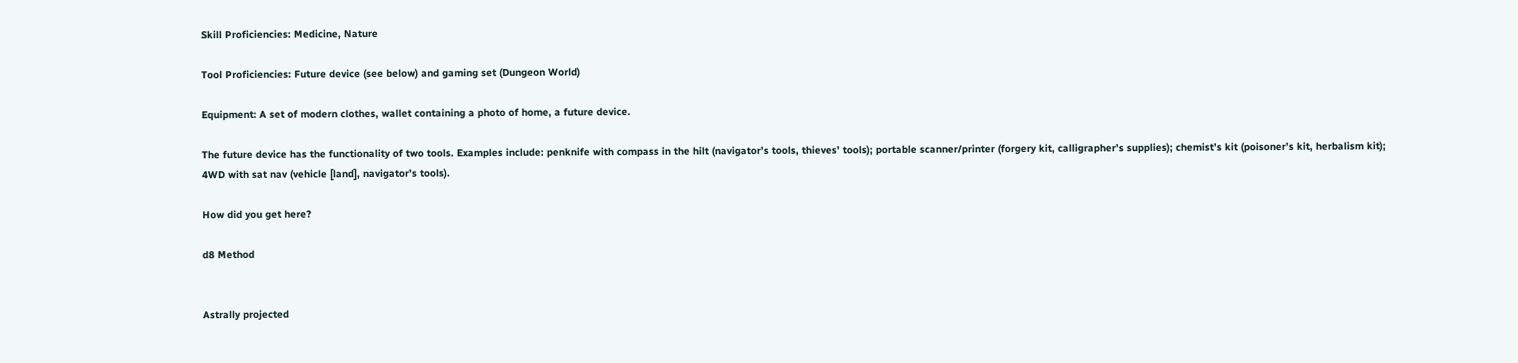Skill Proficiencies: Medicine, Nature

Tool Proficiencies: Future device (see below) and gaming set (Dungeon World)

Equipment: A set of modern clothes, wallet containing a photo of home, a future device.

The future device has the functionality of two tools. Examples include: penknife with compass in the hilt (navigator’s tools, thieves’ tools); portable scanner/printer (forgery kit, calligrapher’s supplies); chemist’s kit (poisoner’s kit, herbalism kit); 4WD with sat nav (vehicle [land], navigator’s tools).

How did you get here?

d8 Method


Astrally projected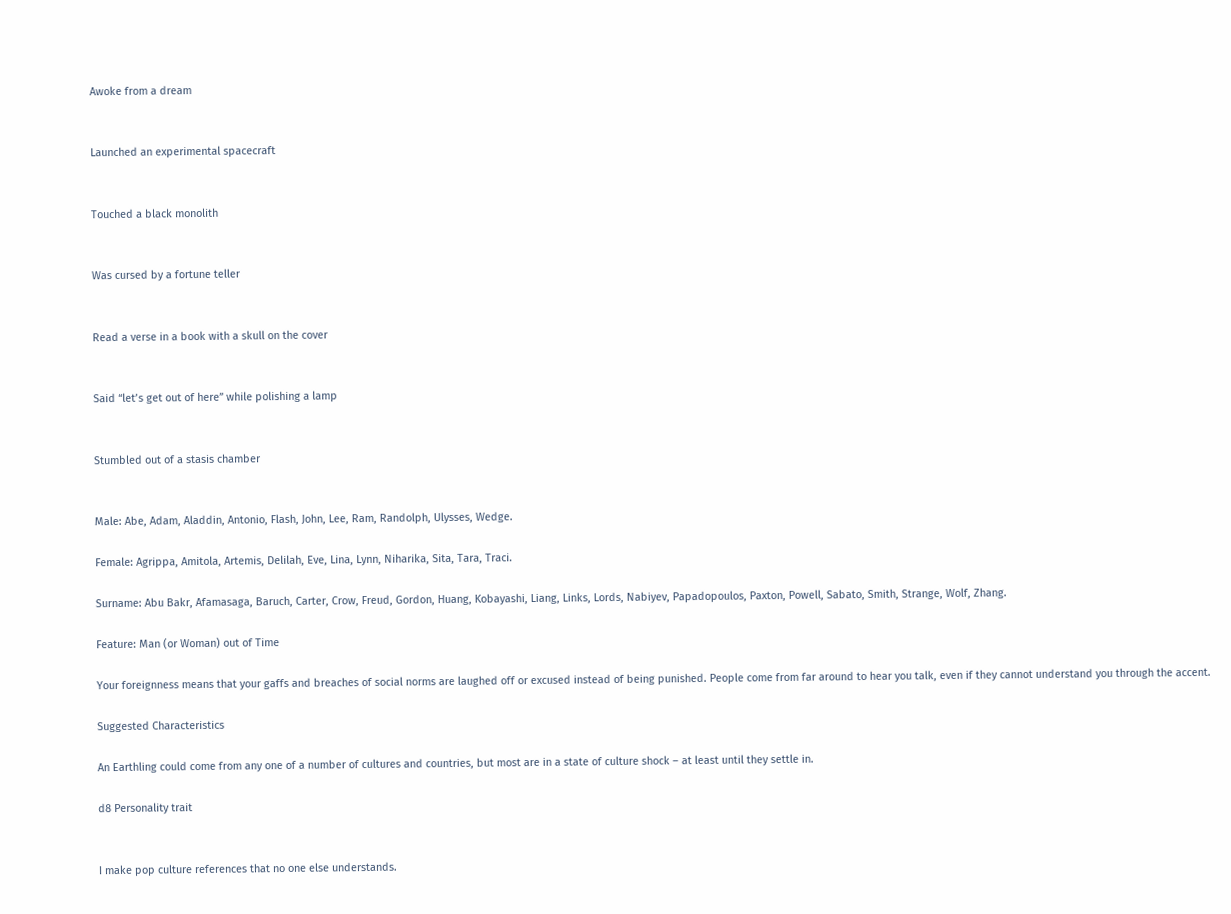Awoke from a dream


Launched an experimental spacecraft


Touched a black monolith


Was cursed by a fortune teller


Read a verse in a book with a skull on the cover


Said “let’s get out of here” while polishing a lamp


Stumbled out of a stasis chamber


Male: Abe, Adam, Aladdin, Antonio, Flash, John, Lee, Ram, Randolph, Ulysses, Wedge.

Female: Agrippa, Amitola, Artemis, Delilah, Eve, Lina, Lynn, Niharika, Sita, Tara, Traci.

Surname: Abu Bakr, Afamasaga, Baruch, Carter, Crow, Freud, Gordon, Huang, Kobayashi, Liang, Links, Lords, Nabiyev, Papadopoulos, Paxton, Powell, Sabato, Smith, Strange, Wolf, Zhang.

Feature: Man (or Woman) out of Time

Your foreignness means that your gaffs and breaches of social norms are laughed off or excused instead of being punished. People come from far around to hear you talk, even if they cannot understand you through the accent.

Suggested Characteristics

An Earthling could come from any one of a number of cultures and countries, but most are in a state of culture shock – at least until they settle in.

d8 Personality trait


I make pop culture references that no one else understands.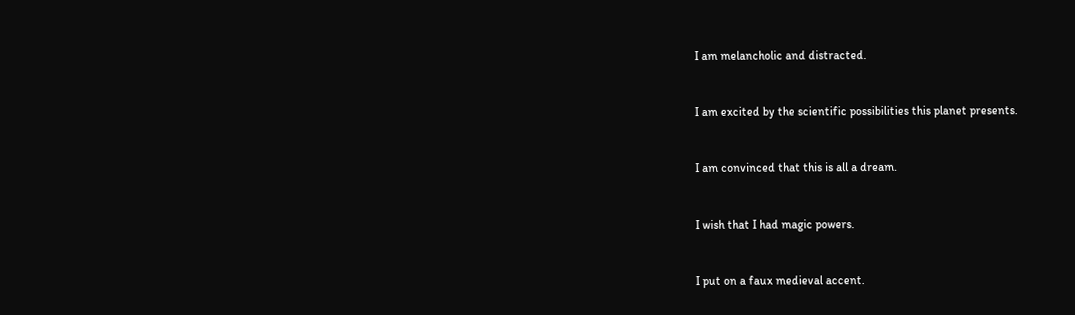I am melancholic and distracted.


I am excited by the scientific possibilities this planet presents.


I am convinced that this is all a dream.


I wish that I had magic powers.


I put on a faux medieval accent.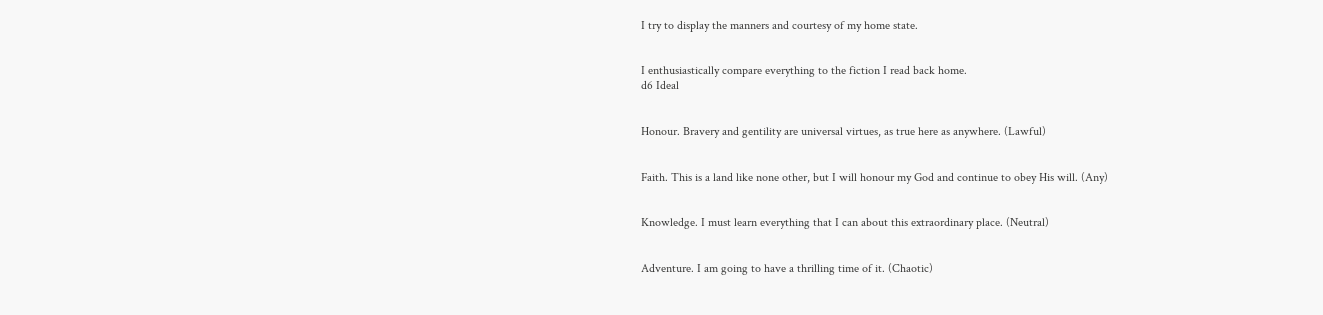I try to display the manners and courtesy of my home state.


I enthusiastically compare everything to the fiction I read back home.
d6 Ideal


Honour. Bravery and gentility are universal virtues, as true here as anywhere. (Lawful)


Faith. This is a land like none other, but I will honour my God and continue to obey His will. (Any)


Knowledge. I must learn everything that I can about this extraordinary place. (Neutral)


Adventure. I am going to have a thrilling time of it. (Chaotic)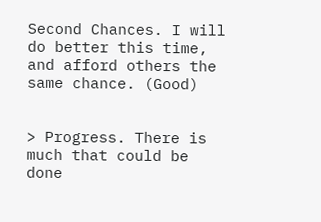Second Chances. I will do better this time, and afford others the same chance. (Good)


> Progress. There is much that could be done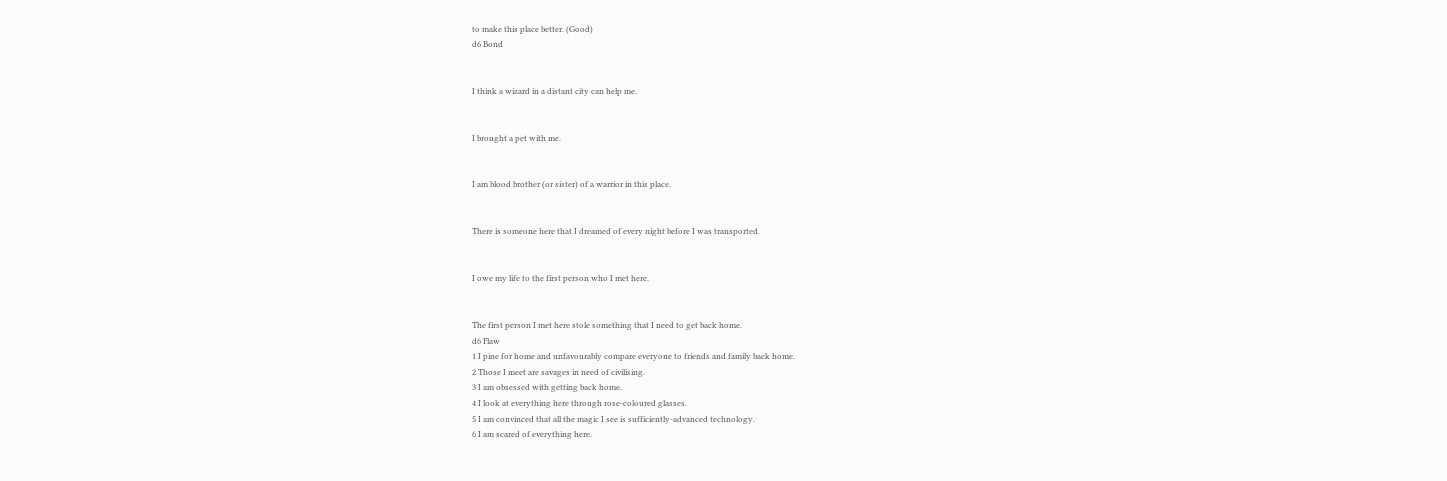to make this place better. (Good)
d6 Bond


I think a wizard in a distant city can help me.


I brought a pet with me.


I am blood brother (or sister) of a warrior in this place.


There is someone here that I dreamed of every night before I was transported.


I owe my life to the first person who I met here.


The first person I met here stole something that I need to get back home.
d6 Flaw
1 I pine for home and unfavourably compare everyone to friends and family back home.
2 Those I meet are savages in need of civilising.
3 I am obsessed with getting back home.
4 I look at everything here through rose-coloured glasses.
5 I am convinced that all the magic I see is sufficiently-advanced technology.
6 I am scared of everything here.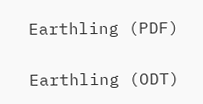Earthling (PDF)

Earthling (ODT)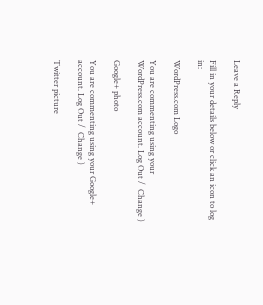Leave a Reply

Fill in your details below or click an icon to log in:

WordPress.com Logo

You are commenting using your WordPress.com account. Log Out /  Change )

Google+ photo

You are commenting using your Google+ account. Log Out /  Change )

Twitter picture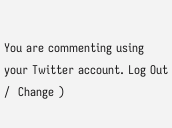You are commenting using your Twitter account. Log Out /  Change )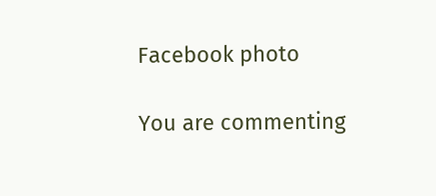Facebook photo

You are commenting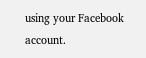using your Facebook account.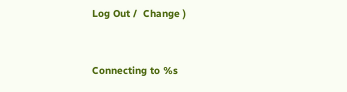Log Out /  Change )


Connecting to %s